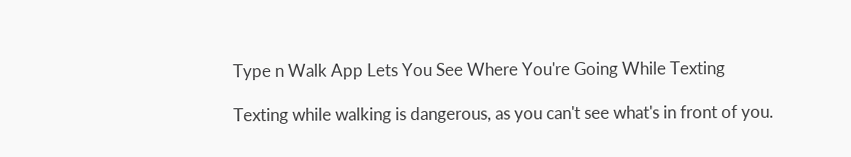Type n Walk App Lets You See Where You're Going While Texting

Texting while walking is dangerous, as you can't see what's in front of you.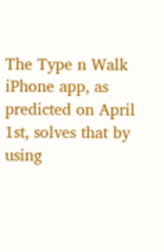The Type n Walk iPhone app, as predicted on April 1st, solves that by using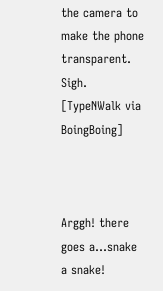the camera to make the phone transparent. Sigh. [TypeNWalk via BoingBoing]



Arggh! there goes a...snake a snake!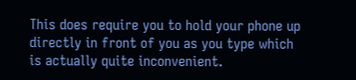This does require you to hold your phone up directly in front of you as you type which is actually quite inconvenient.